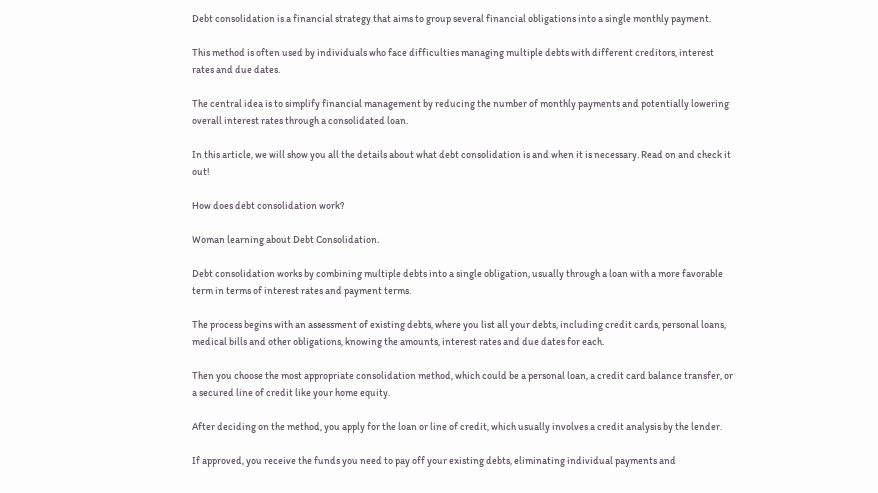Debt consolidation is a financial strategy that aims to group several financial obligations into a single monthly payment.

This method is often used by individuals who face difficulties managing multiple debts with different creditors, interest rates and due dates.

The central idea is to simplify financial management by reducing the number of monthly payments and potentially lowering overall interest rates through a consolidated loan.

In this article, we will show you all the details about what debt consolidation is and when it is necessary. Read on and check it out!

How does debt consolidation work?

Woman learning about Debt Consolidation.

Debt consolidation works by combining multiple debts into a single obligation, usually through a loan with a more favorable term in terms of interest rates and payment terms.

The process begins with an assessment of existing debts, where you list all your debts, including credit cards, personal loans, medical bills and other obligations, knowing the amounts, interest rates and due dates for each.

Then you choose the most appropriate consolidation method, which could be a personal loan, a credit card balance transfer, or a secured line of credit like your home equity.

After deciding on the method, you apply for the loan or line of credit, which usually involves a credit analysis by the lender.

If approved, you receive the funds you need to pay off your existing debts, eliminating individual payments and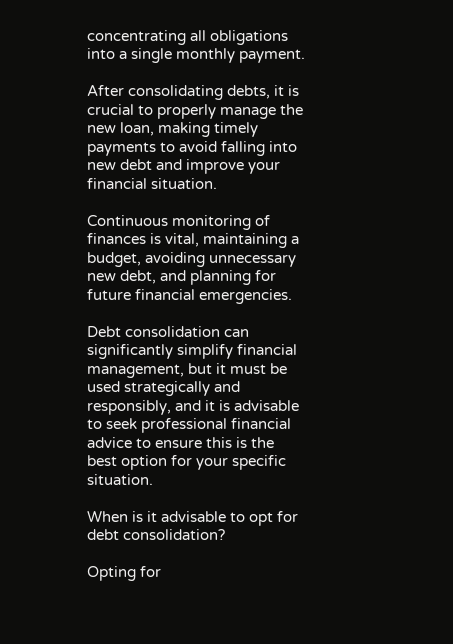concentrating all obligations into a single monthly payment.

After consolidating debts, it is crucial to properly manage the new loan, making timely payments to avoid falling into new debt and improve your financial situation.

Continuous monitoring of finances is vital, maintaining a budget, avoiding unnecessary new debt, and planning for future financial emergencies.

Debt consolidation can significantly simplify financial management, but it must be used strategically and responsibly, and it is advisable to seek professional financial advice to ensure this is the best option for your specific situation.

When is it advisable to opt for debt consolidation?

Opting for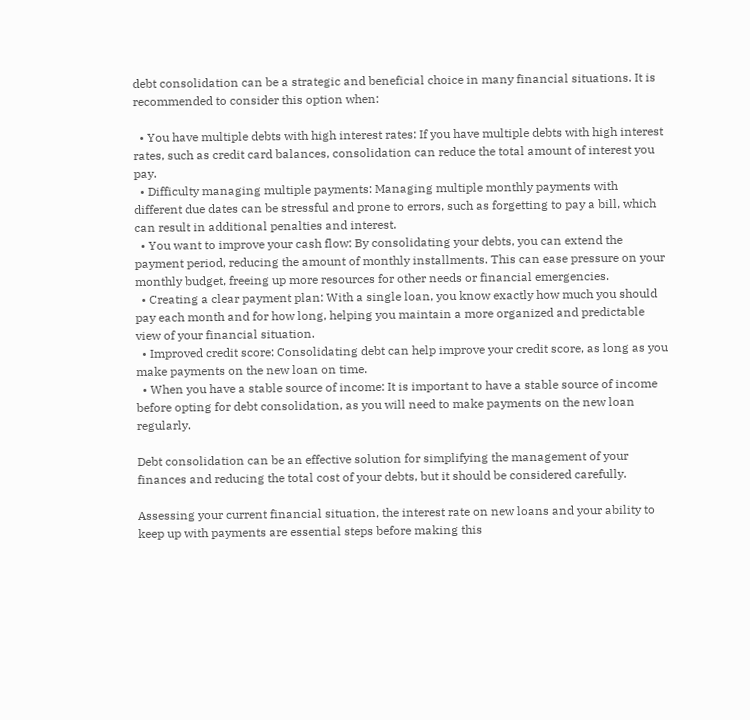debt consolidation can be a strategic and beneficial choice in many financial situations. It is recommended to consider this option when:

  • You have multiple debts with high interest rates: If you have multiple debts with high interest rates, such as credit card balances, consolidation can reduce the total amount of interest you pay.
  • Difficulty managing multiple payments: Managing multiple monthly payments with different due dates can be stressful and prone to errors, such as forgetting to pay a bill, which can result in additional penalties and interest.
  • You want to improve your cash flow: By consolidating your debts, you can extend the payment period, reducing the amount of monthly installments. This can ease pressure on your monthly budget, freeing up more resources for other needs or financial emergencies.
  • Creating a clear payment plan: With a single loan, you know exactly how much you should pay each month and for how long, helping you maintain a more organized and predictable view of your financial situation.
  • Improved credit score: Consolidating debt can help improve your credit score, as long as you make payments on the new loan on time.
  • When you have a stable source of income: It is important to have a stable source of income before opting for debt consolidation, as you will need to make payments on the new loan regularly.

Debt consolidation can be an effective solution for simplifying the management of your finances and reducing the total cost of your debts, but it should be considered carefully.

Assessing your current financial situation, the interest rate on new loans and your ability to keep up with payments are essential steps before making this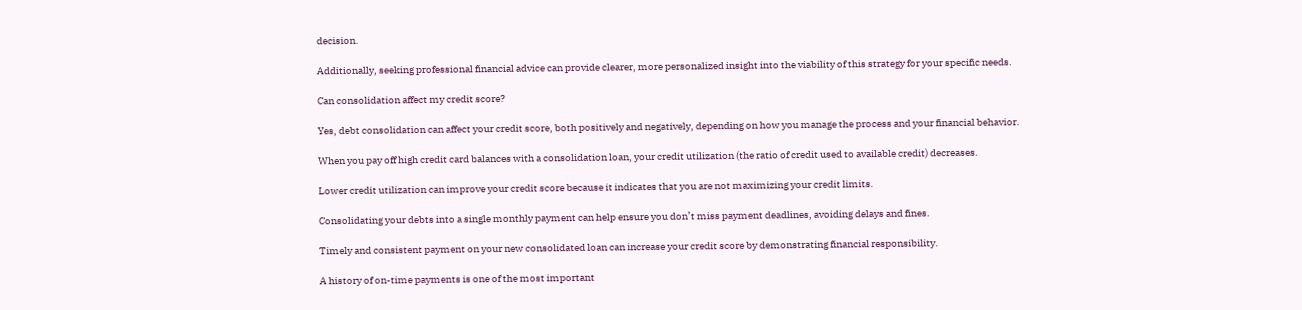decision.

Additionally, seeking professional financial advice can provide clearer, more personalized insight into the viability of this strategy for your specific needs.

Can consolidation affect my credit score?

Yes, debt consolidation can affect your credit score, both positively and negatively, depending on how you manage the process and your financial behavior.

When you pay off high credit card balances with a consolidation loan, your credit utilization (the ratio of credit used to available credit) decreases.

Lower credit utilization can improve your credit score because it indicates that you are not maximizing your credit limits.

Consolidating your debts into a single monthly payment can help ensure you don’t miss payment deadlines, avoiding delays and fines.

Timely and consistent payment on your new consolidated loan can increase your credit score by demonstrating financial responsibility.

A history of on-time payments is one of the most important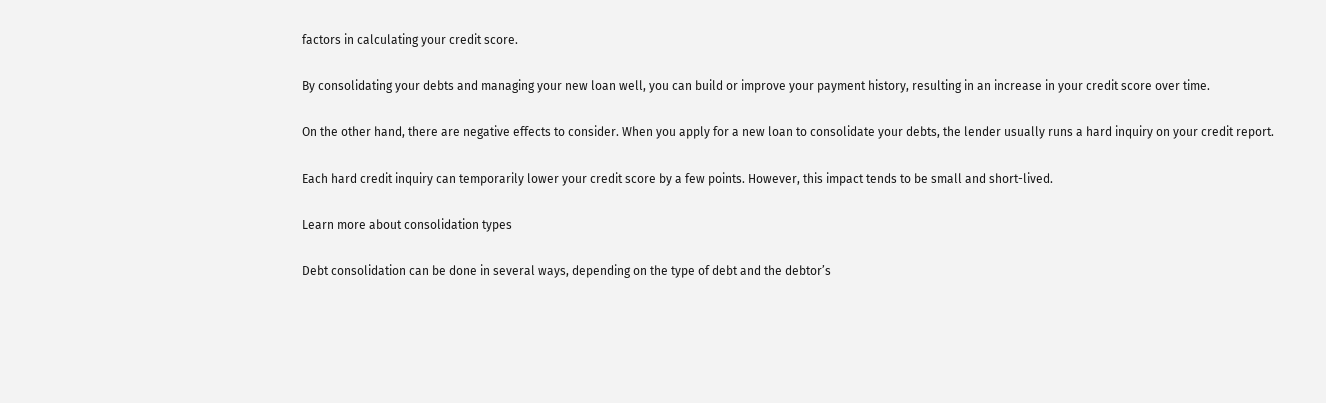factors in calculating your credit score.

By consolidating your debts and managing your new loan well, you can build or improve your payment history, resulting in an increase in your credit score over time.

On the other hand, there are negative effects to consider. When you apply for a new loan to consolidate your debts, the lender usually runs a hard inquiry on your credit report.

Each hard credit inquiry can temporarily lower your credit score by a few points. However, this impact tends to be small and short-lived.

Learn more about consolidation types

Debt consolidation can be done in several ways, depending on the type of debt and the debtor’s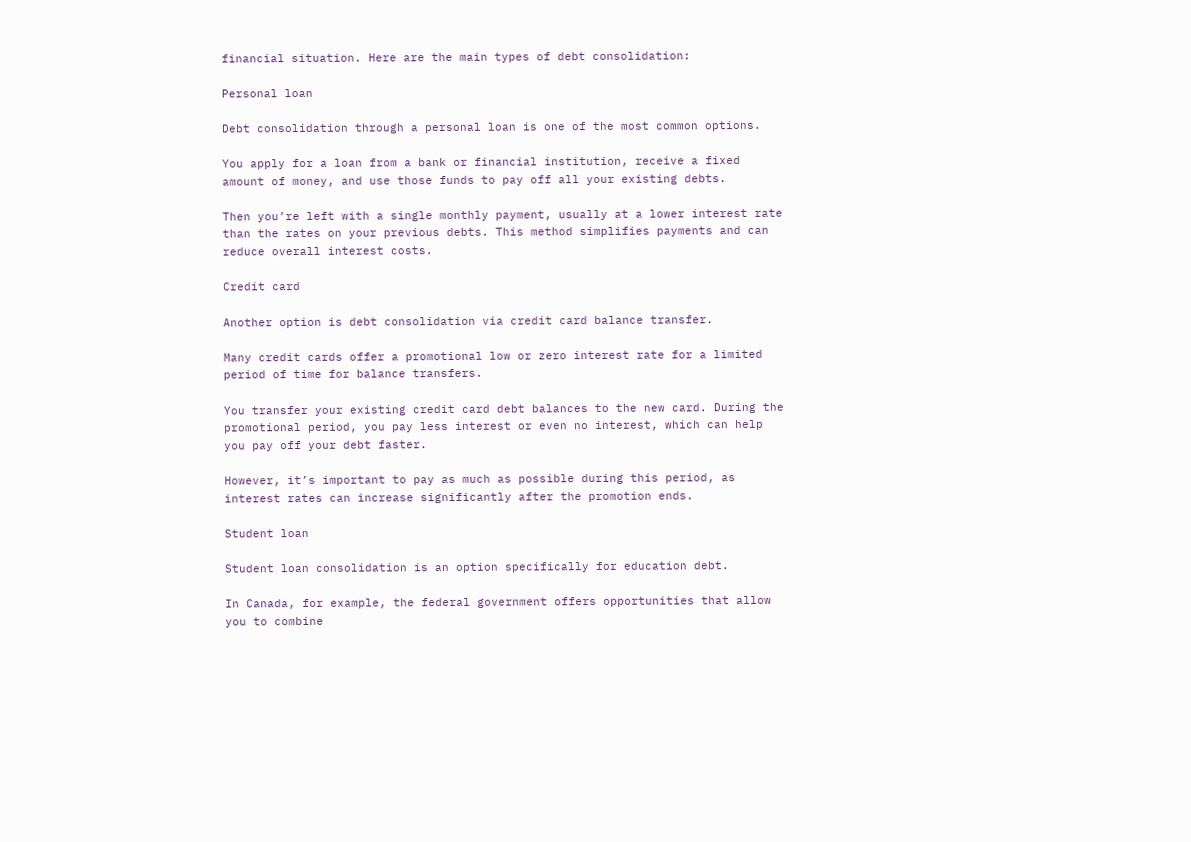financial situation. Here are the main types of debt consolidation:

Personal loan

Debt consolidation through a personal loan is one of the most common options.

You apply for a loan from a bank or financial institution, receive a fixed amount of money, and use those funds to pay off all your existing debts.

Then you’re left with a single monthly payment, usually at a lower interest rate than the rates on your previous debts. This method simplifies payments and can reduce overall interest costs.

Credit card

Another option is debt consolidation via credit card balance transfer.

Many credit cards offer a promotional low or zero interest rate for a limited period of time for balance transfers.

You transfer your existing credit card debt balances to the new card. During the promotional period, you pay less interest or even no interest, which can help you pay off your debt faster.

However, it’s important to pay as much as possible during this period, as interest rates can increase significantly after the promotion ends.

Student loan

Student loan consolidation is an option specifically for education debt.

In Canada, for example, the federal government offers opportunities that allow you to combine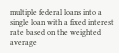multiple federal loans into a single loan with a fixed interest rate based on the weighted average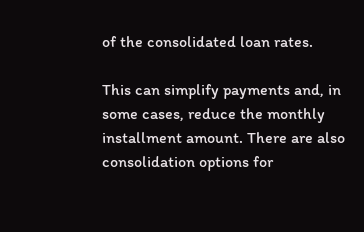of the consolidated loan rates.

This can simplify payments and, in some cases, reduce the monthly installment amount. There are also consolidation options for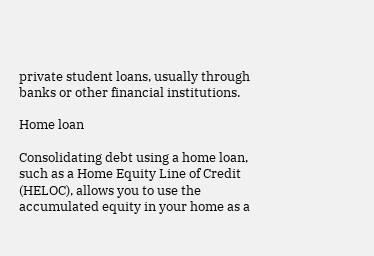private student loans, usually through banks or other financial institutions.

Home loan

Consolidating debt using a home loan, such as a Home Equity Line of Credit (HELOC), allows you to use the accumulated equity in your home as a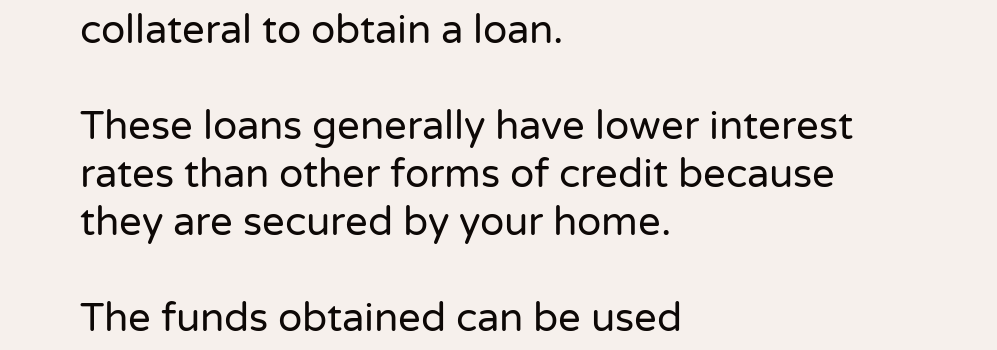collateral to obtain a loan.

These loans generally have lower interest rates than other forms of credit because they are secured by your home.

The funds obtained can be used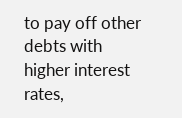to pay off other debts with higher interest rates,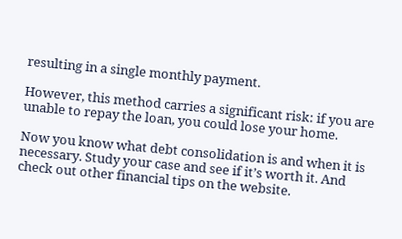resulting in a single monthly payment.

However, this method carries a significant risk: if you are unable to repay the loan, you could lose your home.

Now you know what debt consolidation is and when it is necessary. Study your case and see if it’s worth it. And check out other financial tips on the website.